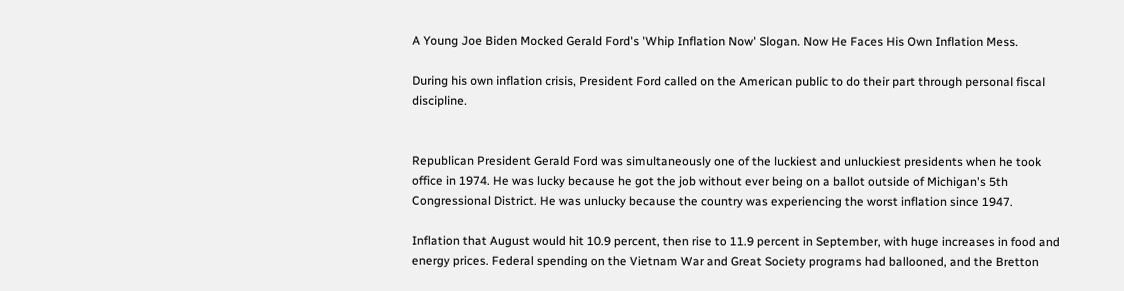A Young Joe Biden Mocked Gerald Ford's 'Whip Inflation Now' Slogan. Now He Faces His Own Inflation Mess.

During his own inflation crisis, President Ford called on the American public to do their part through personal fiscal discipline.


Republican President Gerald Ford was simultaneously one of the luckiest and unluckiest presidents when he took office in 1974. He was lucky because he got the job without ever being on a ballot outside of Michigan's 5th Congressional District. He was unlucky because the country was experiencing the worst inflation since 1947.

Inflation that August would hit 10.9 percent, then rise to 11.9 percent in September, with huge increases in food and energy prices. Federal spending on the Vietnam War and Great Society programs had ballooned, and the Bretton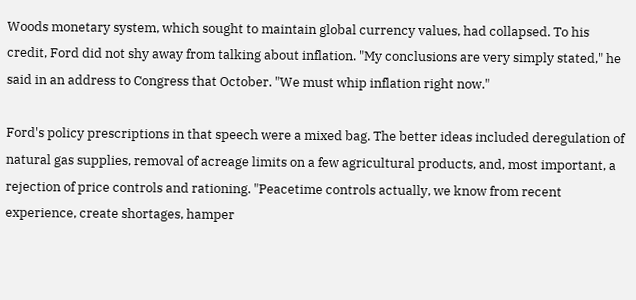Woods monetary system, which sought to maintain global currency values, had collapsed. To his credit, Ford did not shy away from talking about inflation. "My conclusions are very simply stated," he said in an address to Congress that October. "We must whip inflation right now."

Ford's policy prescriptions in that speech were a mixed bag. The better ideas included deregulation of natural gas supplies, removal of acreage limits on a few agricultural products, and, most important, a rejection of price controls and rationing. "Peacetime controls actually, we know from recent experience, create shortages, hamper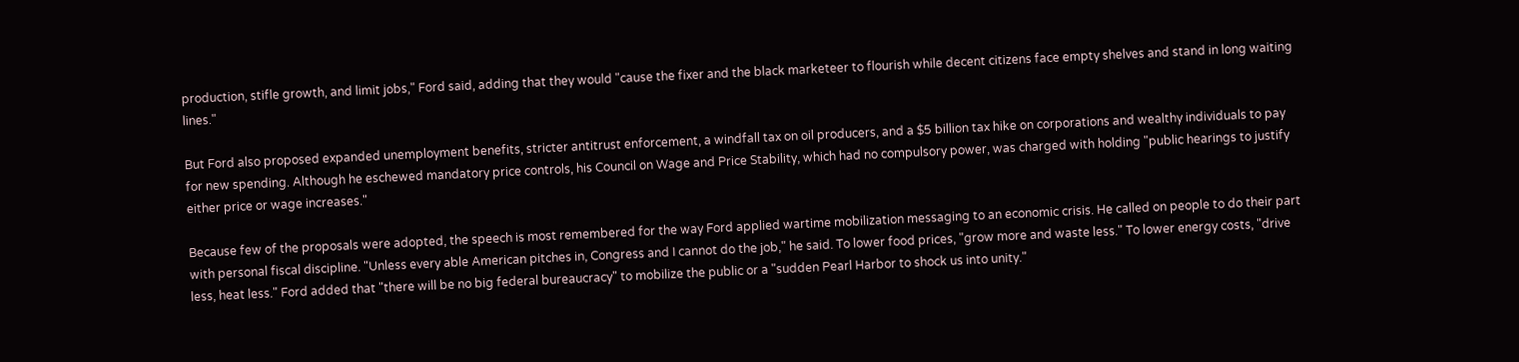production, stifle growth, and limit jobs," Ford said, adding that they would "cause the fixer and the black marketeer to flourish while decent citizens face empty shelves and stand in long waiting lines."

But Ford also proposed expanded unemployment benefits, stricter antitrust enforcement, a windfall tax on oil producers, and a $5 billion tax hike on corporations and wealthy individuals to pay for new spending. Although he eschewed mandatory price controls, his Council on Wage and Price Stability, which had no compulsory power, was charged with holding "public hearings to justify either price or wage increases."

Because few of the proposals were adopted, the speech is most remembered for the way Ford applied wartime mobilization messaging to an economic crisis. He called on people to do their part with personal fiscal discipline. "Unless every able American pitches in, Congress and I cannot do the job," he said. To lower food prices, "grow more and waste less." To lower energy costs, "drive less, heat less." Ford added that "there will be no big federal bureaucracy" to mobilize the public or a "sudden Pearl Harbor to shock us into unity."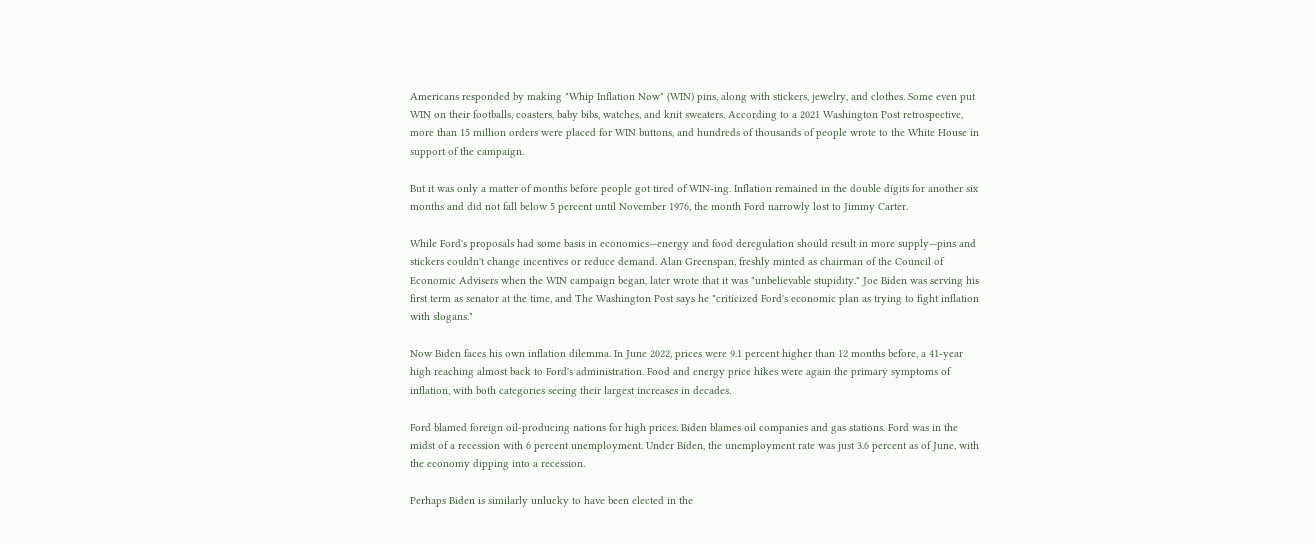Americans responded by making "Whip Inflation Now" (WIN) pins, along with stickers, jewelry, and clothes. Some even put WIN on their footballs, coasters, baby bibs, watches, and knit sweaters. According to a 2021 Washington Post retrospective, more than 15 million orders were placed for WIN buttons, and hundreds of thousands of people wrote to the White House in support of the campaign.

But it was only a matter of months before people got tired of WIN-ing. Inflation remained in the double digits for another six months and did not fall below 5 percent until November 1976, the month Ford narrowly lost to Jimmy Carter.

While Ford's proposals had some basis in economics—energy and food deregulation should result in more supply—pins and stickers couldn't change incentives or reduce demand. Alan Greenspan, freshly minted as chairman of the Council of Economic Advisers when the WIN campaign began, later wrote that it was "unbelievable stupidity." Joe Biden was serving his first term as senator at the time, and The Washington Post says he "criticized Ford's economic plan as trying to fight inflation with slogans."

Now Biden faces his own inflation dilemma. In June 2022, prices were 9.1 percent higher than 12 months before, a 41-year high reaching almost back to Ford's administration. Food and energy price hikes were again the primary symptoms of inflation, with both categories seeing their largest increases in decades.

Ford blamed foreign oil-producing nations for high prices. Biden blames oil companies and gas stations. Ford was in the midst of a recession with 6 percent unemployment. Under Biden, the unemployment rate was just 3.6 percent as of June, with the economy dipping into a recession.

Perhaps Biden is similarly unlucky to have been elected in the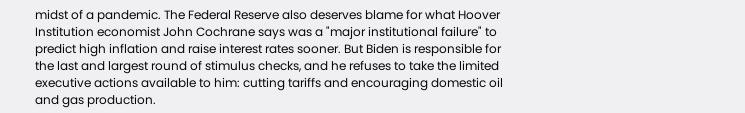midst of a pandemic. The Federal Reserve also deserves blame for what Hoover Institution economist John Cochrane says was a "major institutional failure" to predict high inflation and raise interest rates sooner. But Biden is responsible for the last and largest round of stimulus checks, and he refuses to take the limited executive actions available to him: cutting tariffs and encouraging domestic oil and gas production.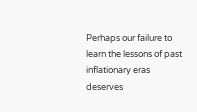Perhaps our failure to learn the lessons of past inflationary eras deserves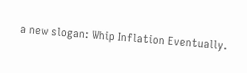a new slogan: Whip Inflation Eventually.